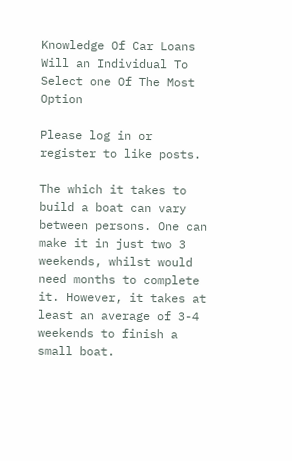Knowledge Of Car Loans Will an Individual To Select one Of The Most Option

Please log in or register to like posts.

The which it takes to build a boat can vary between persons. One can make it in just two 3 weekends, whilst would need months to complete it. However, it takes at least an average of 3-4 weekends to finish a small boat.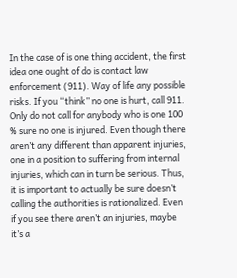In the case of is one thing accident, the first idea one ought of do is contact law enforcement (911). Way of life any possible risks. If you “think” no one is hurt, call 911. Only do not call for anybody who is one 100 % sure no one is injured. Even though there aren’t any different than apparent injuries, one in a position to suffering from internal injuries, which can in turn be serious. Thus, it is important to actually be sure doesn’t calling the authorities is rationalized. Even if you see there aren’t an injuries, maybe it’s a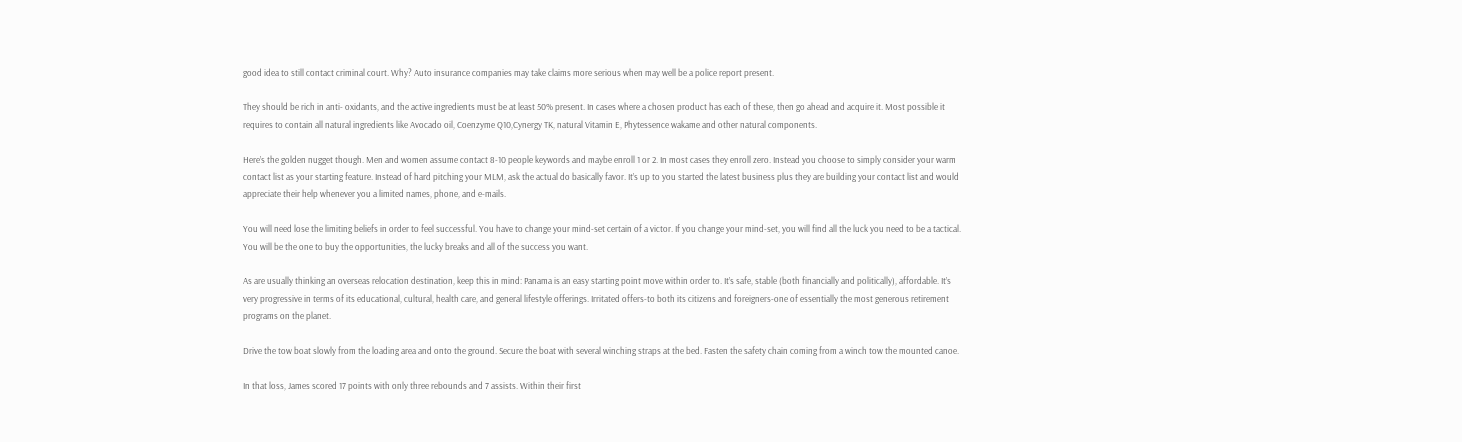good idea to still contact criminal court. Why? Auto insurance companies may take claims more serious when may well be a police report present.

They should be rich in anti- oxidants, and the active ingredients must be at least 50% present. In cases where a chosen product has each of these, then go ahead and acquire it. Most possible it requires to contain all natural ingredients like Avocado oil, Coenzyme Q10,Cynergy TK, natural Vitamin E, Phytessence wakame and other natural components.

Here’s the golden nugget though. Men and women assume contact 8-10 people keywords and maybe enroll 1 or 2. In most cases they enroll zero. Instead you choose to simply consider your warm contact list as your starting feature. Instead of hard pitching your MLM, ask the actual do basically favor. It’s up to you started the latest business plus they are building your contact list and would appreciate their help whenever you a limited names, phone, and e-mails.

You will need lose the limiting beliefs in order to feel successful. You have to change your mind-set certain of a victor. If you change your mind-set, you will find all the luck you need to be a tactical. You will be the one to buy the opportunities, the lucky breaks and all of the success you want.

As are usually thinking an overseas relocation destination, keep this in mind: Panama is an easy starting point move within order to. It’s safe, stable (both financially and politically), affordable. It’s very progressive in terms of its educational, cultural, health care, and general lifestyle offerings. Irritated offers-to both its citizens and foreigners-one of essentially the most generous retirement programs on the planet.

Drive the tow boat slowly from the loading area and onto the ground. Secure the boat with several winching straps at the bed. Fasten the safety chain coming from a winch tow the mounted canoe.

In that loss, James scored 17 points with only three rebounds and 7 assists. Within their first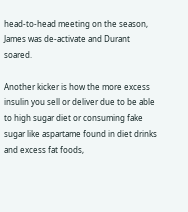head-to-head meeting on the season, James was de-activate and Durant soared.

Another kicker is how the more excess insulin you sell or deliver due to be able to high sugar diet or consuming fake sugar like aspartame found in diet drinks and excess fat foods,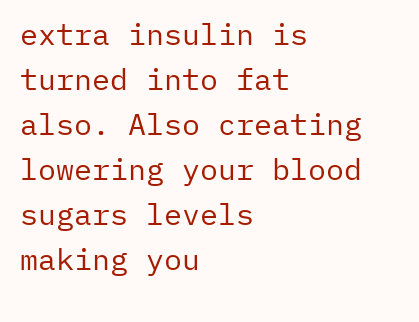extra insulin is turned into fat also. Also creating lowering your blood sugars levels making you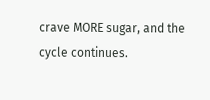crave MORE sugar, and the cycle continues.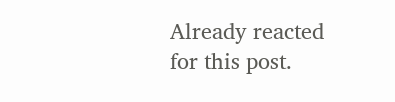Already reacted for this post.